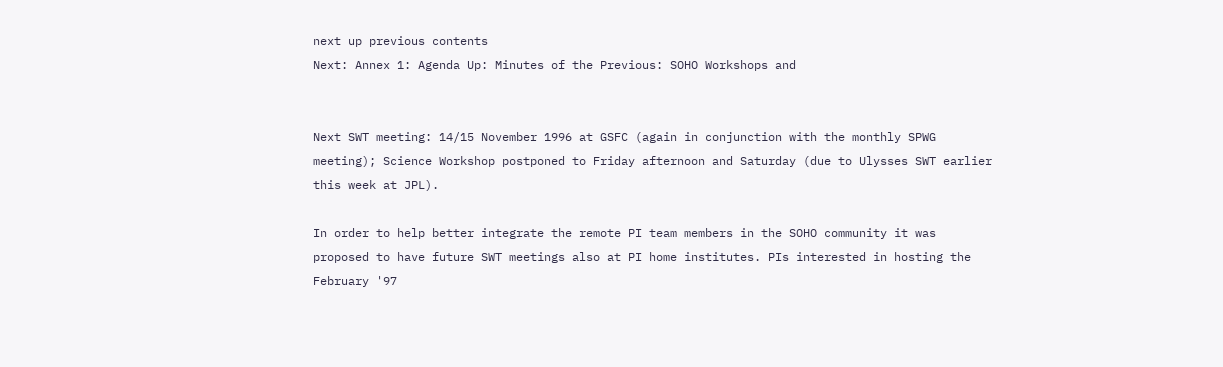next up previous contents
Next: Annex 1: Agenda Up: Minutes of the Previous: SOHO Workshops and


Next SWT meeting: 14/15 November 1996 at GSFC (again in conjunction with the monthly SPWG meeting); Science Workshop postponed to Friday afternoon and Saturday (due to Ulysses SWT earlier this week at JPL).

In order to help better integrate the remote PI team members in the SOHO community it was proposed to have future SWT meetings also at PI home institutes. PIs interested in hosting the February '97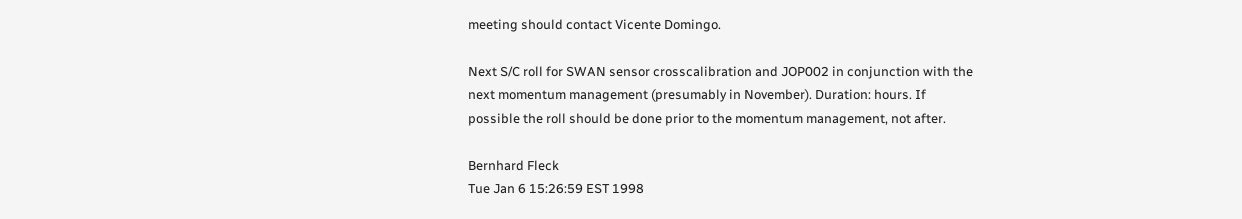meeting should contact Vicente Domingo.

Next S/C roll for SWAN sensor crosscalibration and JOP002 in conjunction with the next momentum management (presumably in November). Duration: hours. If possible the roll should be done prior to the momentum management, not after.

Bernhard Fleck
Tue Jan 6 15:26:59 EST 1998